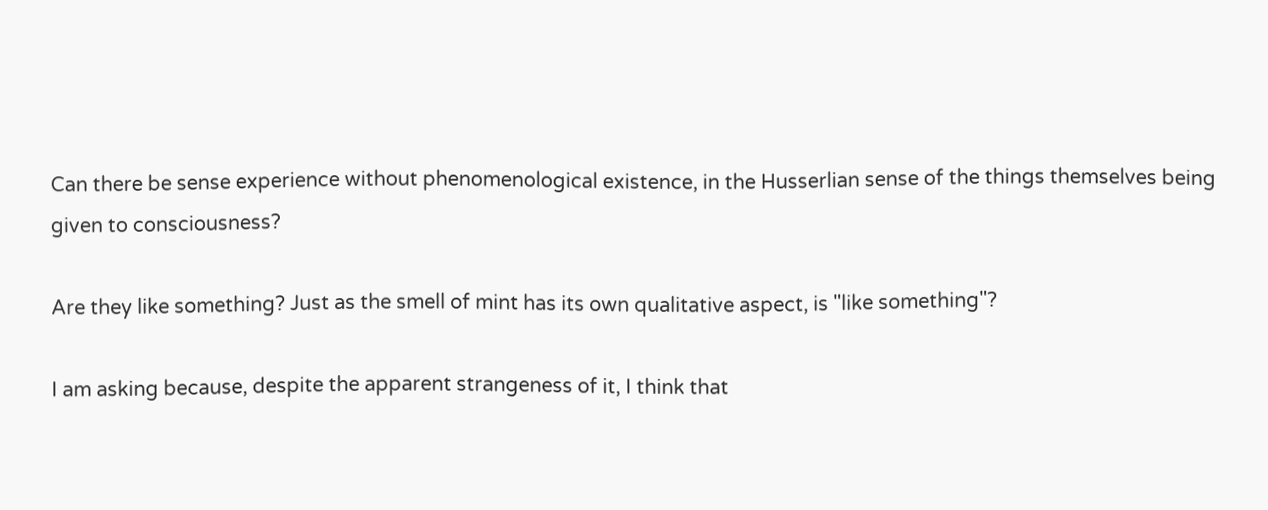Can there be sense experience without phenomenological existence, in the Husserlian sense of the things themselves being given to consciousness?

Are they like something? Just as the smell of mint has its own qualitative aspect, is "like something"?

I am asking because, despite the apparent strangeness of it, I think that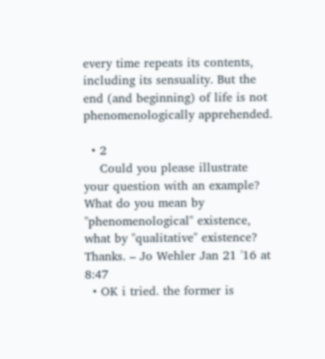every time repeats its contents, including its sensuality. But the end (and beginning) of life is not phenomenologically apprehended.

  • 2
    Could you please illustrate your question with an example? What do you mean by "phenomenological" existence, what by "qualitative" existence? Thanks. – Jo Wehler Jan 21 '16 at 8:47
  • OK i tried. the former is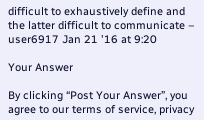difficult to exhaustively define and the latter difficult to communicate – user6917 Jan 21 '16 at 9:20

Your Answer

By clicking “Post Your Answer”, you agree to our terms of service, privacy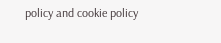policy and cookie policy